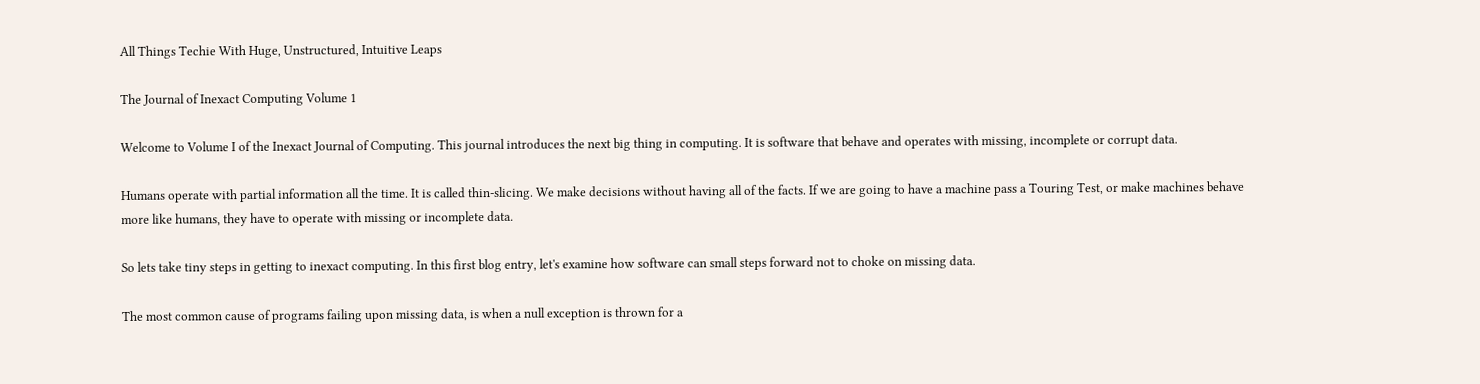All Things Techie With Huge, Unstructured, Intuitive Leaps

The Journal of Inexact Computing Volume 1

Welcome to Volume I of the Inexact Journal of Computing. This journal introduces the next big thing in computing. It is software that behave and operates with missing, incomplete or corrupt data.

Humans operate with partial information all the time. It is called thin-slicing. We make decisions without having all of the facts. If we are going to have a machine pass a Touring Test, or make machines behave more like humans, they have to operate with missing or incomplete data.

So lets take tiny steps in getting to inexact computing. In this first blog entry, let's examine how software can small steps forward not to choke on missing data.

The most common cause of programs failing upon missing data, is when a null exception is thrown for a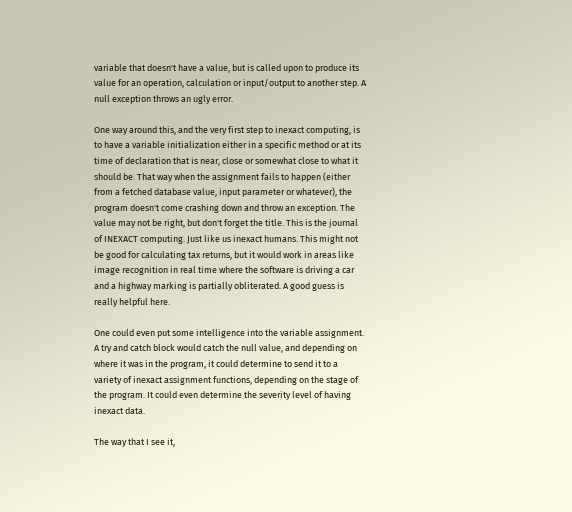variable that doesn't have a value, but is called upon to produce its value for an operation, calculation or input/output to another step. A null exception throws an ugly error.

One way around this, and the very first step to inexact computing, is to have a variable initialization either in a specific method or at its time of declaration that is near, close or somewhat close to what it should be. That way when the assignment fails to happen (either from a fetched database value, input parameter or whatever), the program doesn't come crashing down and throw an exception. The value may not be right, but don't forget the title. This is the journal of INEXACT computing. Just like us inexact humans. This might not be good for calculating tax returns, but it would work in areas like image recognition in real time where the software is driving a car and a highway marking is partially obliterated. A good guess is really helpful here.

One could even put some intelligence into the variable assignment. A try and catch block would catch the null value, and depending on where it was in the program, it could determine to send it to a variety of inexact assignment functions, depending on the stage of the program. It could even determine the severity level of having inexact data.

The way that I see it,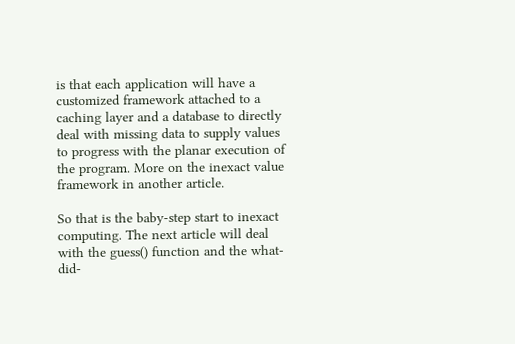is that each application will have a customized framework attached to a caching layer and a database to directly deal with missing data to supply values to progress with the planar execution of the program. More on the inexact value framework in another article.

So that is the baby-step start to inexact computing. The next article will deal with the guess() function and the what-did-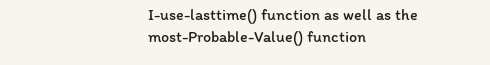I-use-lasttime() function as well as the most-Probable-Value() function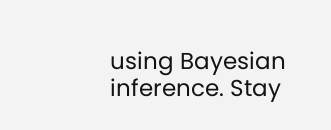using Bayesian inference. Stay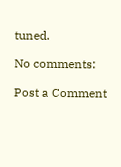tuned.

No comments:

Post a Comment